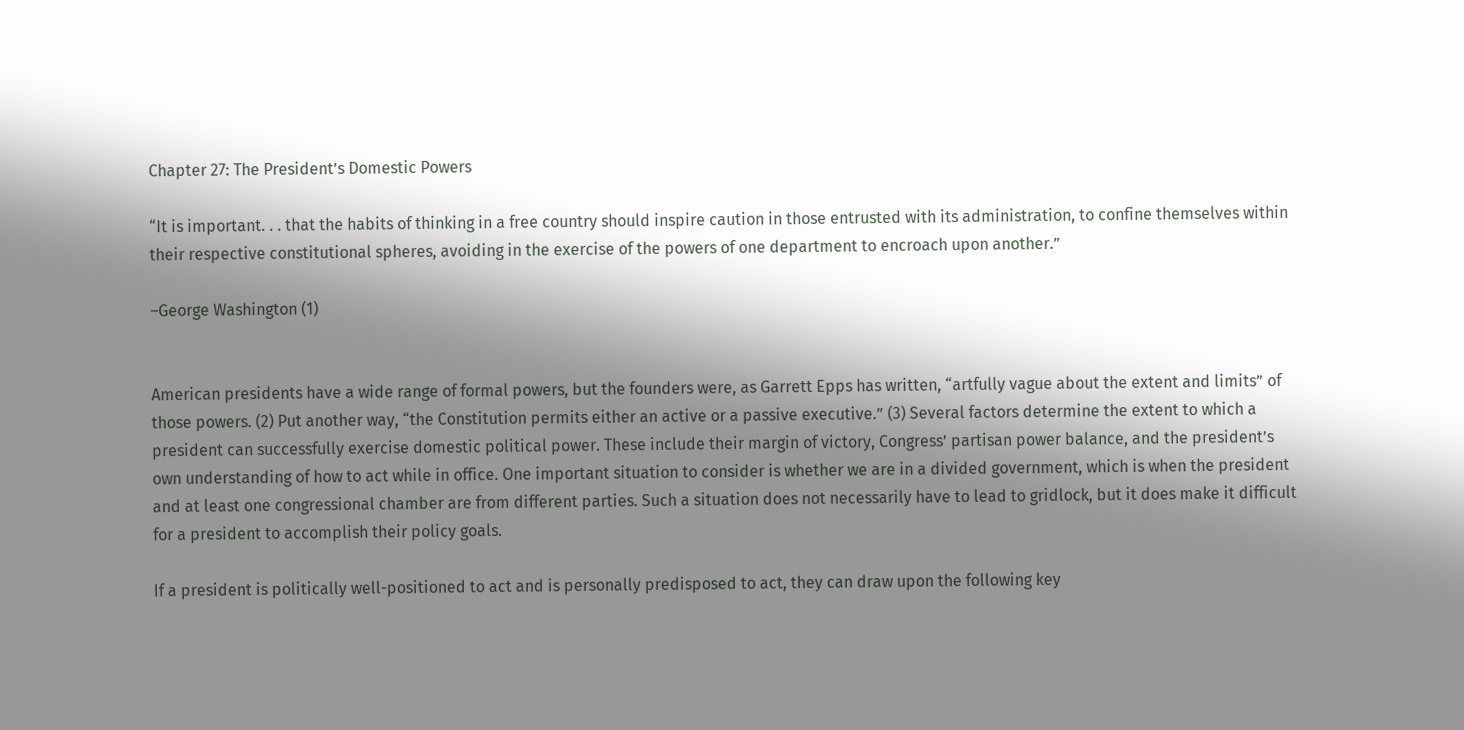Chapter 27: The President’s Domestic Powers

“It is important. . . that the habits of thinking in a free country should inspire caution in those entrusted with its administration, to confine themselves within their respective constitutional spheres, avoiding in the exercise of the powers of one department to encroach upon another.”

–George Washington (1)


American presidents have a wide range of formal powers, but the founders were, as Garrett Epps has written, “artfully vague about the extent and limits” of those powers. (2) Put another way, “the Constitution permits either an active or a passive executive.” (3) Several factors determine the extent to which a president can successfully exercise domestic political power. These include their margin of victory, Congress’ partisan power balance, and the president’s own understanding of how to act while in office. One important situation to consider is whether we are in a divided government, which is when the president and at least one congressional chamber are from different parties. Such a situation does not necessarily have to lead to gridlock, but it does make it difficult for a president to accomplish their policy goals.

If a president is politically well-positioned to act and is personally predisposed to act, they can draw upon the following key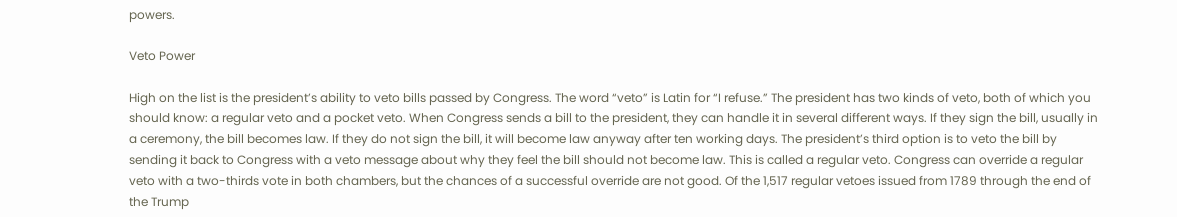powers.

Veto Power

High on the list is the president’s ability to veto bills passed by Congress. The word “veto” is Latin for “I refuse.” The president has two kinds of veto, both of which you should know: a regular veto and a pocket veto. When Congress sends a bill to the president, they can handle it in several different ways. If they sign the bill, usually in a ceremony, the bill becomes law. If they do not sign the bill, it will become law anyway after ten working days. The president’s third option is to veto the bill by sending it back to Congress with a veto message about why they feel the bill should not become law. This is called a regular veto. Congress can override a regular veto with a two-thirds vote in both chambers, but the chances of a successful override are not good. Of the 1,517 regular vetoes issued from 1789 through the end of the Trump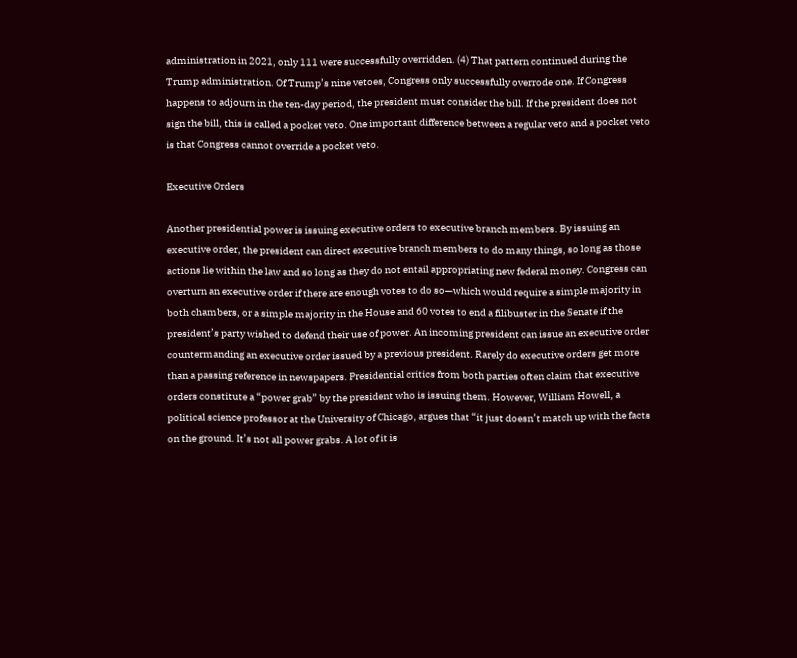administration in 2021, only 111 were successfully overridden. (4) That pattern continued during the Trump administration. Of Trump’s nine vetoes, Congress only successfully overrode one. If Congress happens to adjourn in the ten-day period, the president must consider the bill. If the president does not sign the bill, this is called a pocket veto. One important difference between a regular veto and a pocket veto is that Congress cannot override a pocket veto.

Executive Orders

Another presidential power is issuing executive orders to executive branch members. By issuing an executive order, the president can direct executive branch members to do many things, so long as those actions lie within the law and so long as they do not entail appropriating new federal money. Congress can overturn an executive order if there are enough votes to do so—which would require a simple majority in both chambers, or a simple majority in the House and 60 votes to end a filibuster in the Senate if the president’s party wished to defend their use of power. An incoming president can issue an executive order countermanding an executive order issued by a previous president. Rarely do executive orders get more than a passing reference in newspapers. Presidential critics from both parties often claim that executive orders constitute a “power grab” by the president who is issuing them. However, William Howell, a political science professor at the University of Chicago, argues that “it just doesn’t match up with the facts on the ground. It’s not all power grabs. A lot of it is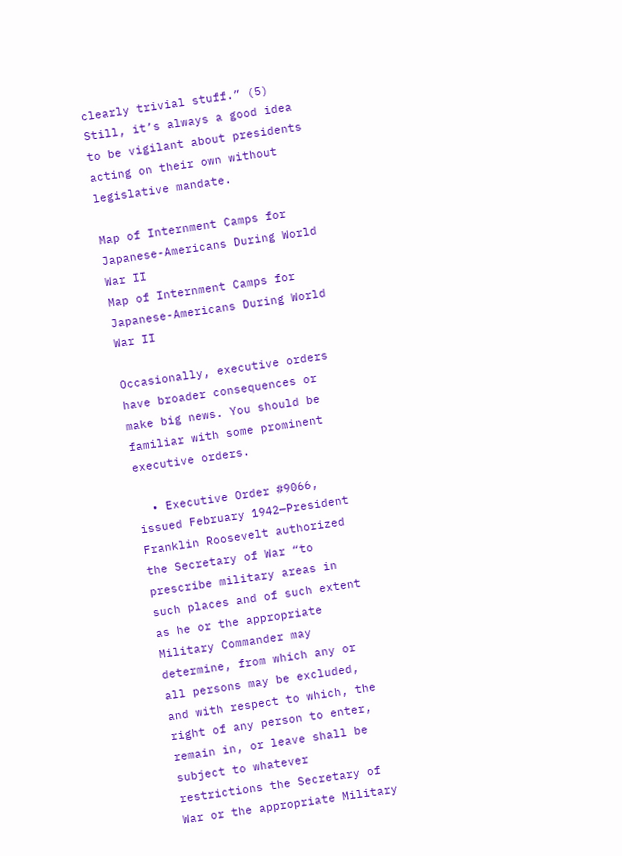clearly trivial stuff.” (5) Still, it’s always a good idea to be vigilant about presidents acting on their own without legislative mandate.

Map of Internment Camps for Japanese-Americans During World War II
Map of Internment Camps for Japanese-Americans During World War II

Occasionally, executive orders have broader consequences or make big news. You should be familiar with some prominent executive orders.

  • Executive Order #9066, issued February 1942—President Franklin Roosevelt authorized the Secretary of War “to prescribe military areas in such places and of such extent as he or the appropriate Military Commander may determine, from which any or all persons may be excluded, and with respect to which, the right of any person to enter, remain in, or leave shall be subject to whatever restrictions the Secretary of War or the appropriate Military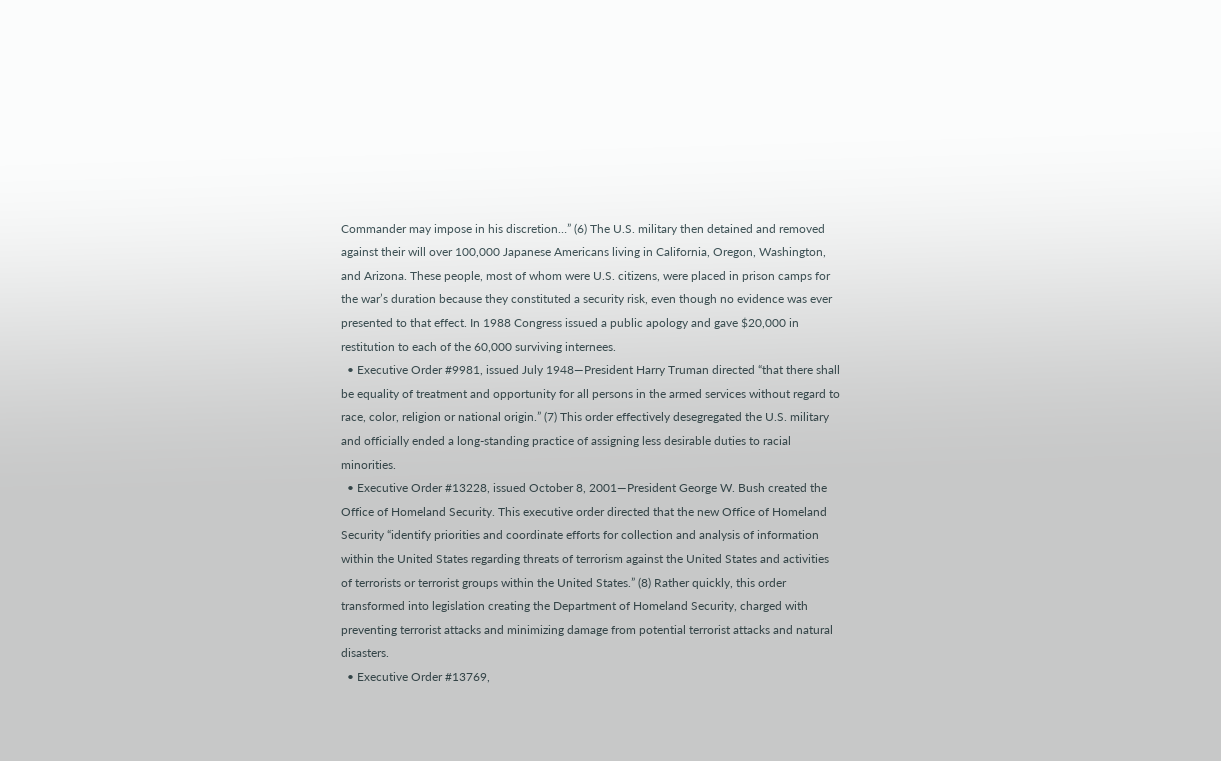Commander may impose in his discretion…” (6) The U.S. military then detained and removed against their will over 100,000 Japanese Americans living in California, Oregon, Washington, and Arizona. These people, most of whom were U.S. citizens, were placed in prison camps for the war’s duration because they constituted a security risk, even though no evidence was ever presented to that effect. In 1988 Congress issued a public apology and gave $20,000 in restitution to each of the 60,000 surviving internees.
  • Executive Order #9981, issued July 1948—President Harry Truman directed “that there shall be equality of treatment and opportunity for all persons in the armed services without regard to race, color, religion or national origin.” (7) This order effectively desegregated the U.S. military and officially ended a long-standing practice of assigning less desirable duties to racial minorities.
  • Executive Order #13228, issued October 8, 2001—President George W. Bush created the Office of Homeland Security. This executive order directed that the new Office of Homeland Security “identify priorities and coordinate efforts for collection and analysis of information within the United States regarding threats of terrorism against the United States and activities of terrorists or terrorist groups within the United States.” (8) Rather quickly, this order transformed into legislation creating the Department of Homeland Security, charged with preventing terrorist attacks and minimizing damage from potential terrorist attacks and natural disasters.
  • Executive Order #13769,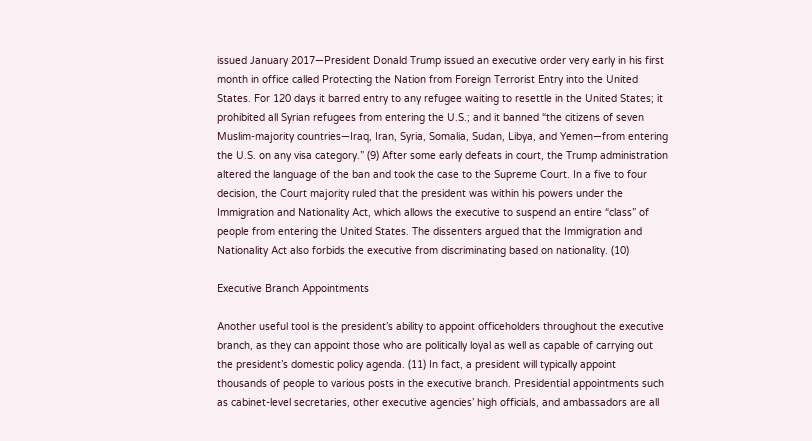issued January 2017—President Donald Trump issued an executive order very early in his first month in office called Protecting the Nation from Foreign Terrorist Entry into the United States. For 120 days it barred entry to any refugee waiting to resettle in the United States; it prohibited all Syrian refugees from entering the U.S.; and it banned “the citizens of seven Muslim-majority countries—Iraq, Iran, Syria, Somalia, Sudan, Libya, and Yemen—from entering the U.S. on any visa category.” (9) After some early defeats in court, the Trump administration altered the language of the ban and took the case to the Supreme Court. In a five to four decision, the Court majority ruled that the president was within his powers under the Immigration and Nationality Act, which allows the executive to suspend an entire “class” of people from entering the United States. The dissenters argued that the Immigration and Nationality Act also forbids the executive from discriminating based on nationality. (10)

Executive Branch Appointments

Another useful tool is the president’s ability to appoint officeholders throughout the executive branch, as they can appoint those who are politically loyal as well as capable of carrying out the president’s domestic policy agenda. (11) In fact, a president will typically appoint thousands of people to various posts in the executive branch. Presidential appointments such as cabinet-level secretaries, other executive agencies’ high officials, and ambassadors are all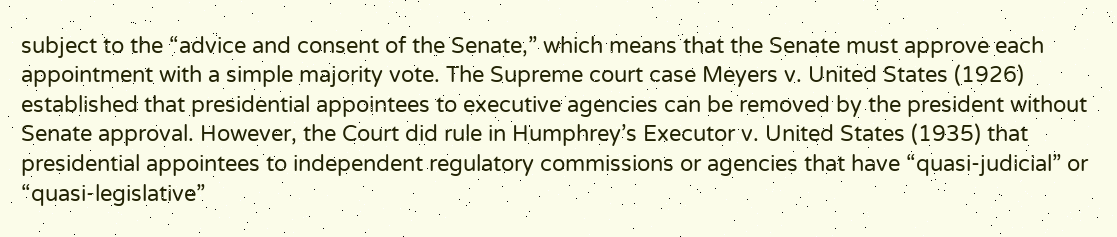subject to the “advice and consent of the Senate,” which means that the Senate must approve each appointment with a simple majority vote. The Supreme court case Meyers v. United States (1926) established that presidential appointees to executive agencies can be removed by the president without Senate approval. However, the Court did rule in Humphrey’s Executor v. United States (1935) that presidential appointees to independent regulatory commissions or agencies that have “quasi-judicial” or “quasi-legislative”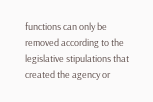functions can only be removed according to the legislative stipulations that created the agency or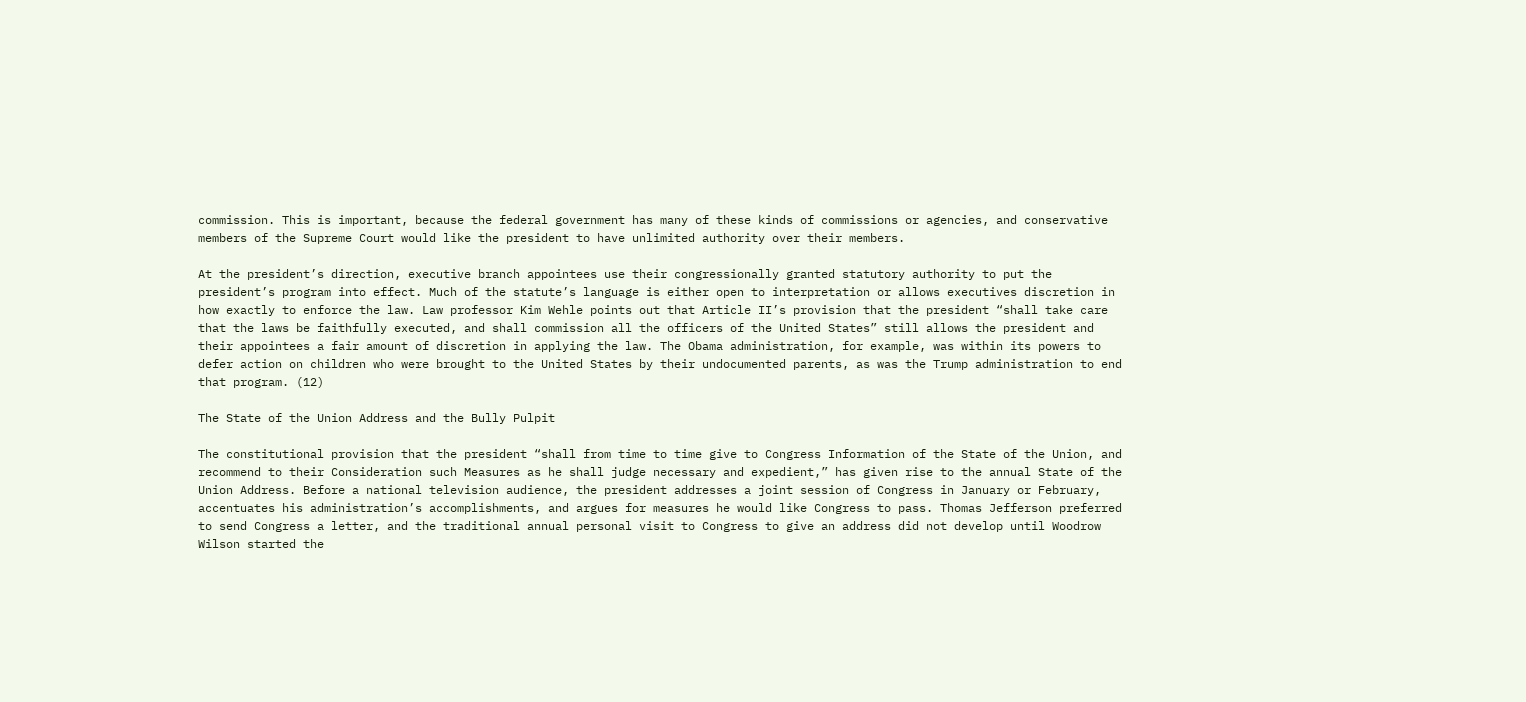commission. This is important, because the federal government has many of these kinds of commissions or agencies, and conservative members of the Supreme Court would like the president to have unlimited authority over their members.

At the president’s direction, executive branch appointees use their congressionally granted statutory authority to put the president’s program into effect. Much of the statute’s language is either open to interpretation or allows executives discretion in how exactly to enforce the law. Law professor Kim Wehle points out that Article II’s provision that the president “shall take care that the laws be faithfully executed, and shall commission all the officers of the United States” still allows the president and their appointees a fair amount of discretion in applying the law. The Obama administration, for example, was within its powers to defer action on children who were brought to the United States by their undocumented parents, as was the Trump administration to end that program. (12)

The State of the Union Address and the Bully Pulpit

The constitutional provision that the president “shall from time to time give to Congress Information of the State of the Union, and recommend to their Consideration such Measures as he shall judge necessary and expedient,” has given rise to the annual State of the Union Address. Before a national television audience, the president addresses a joint session of Congress in January or February, accentuates his administration’s accomplishments, and argues for measures he would like Congress to pass. Thomas Jefferson preferred to send Congress a letter, and the traditional annual personal visit to Congress to give an address did not develop until Woodrow Wilson started the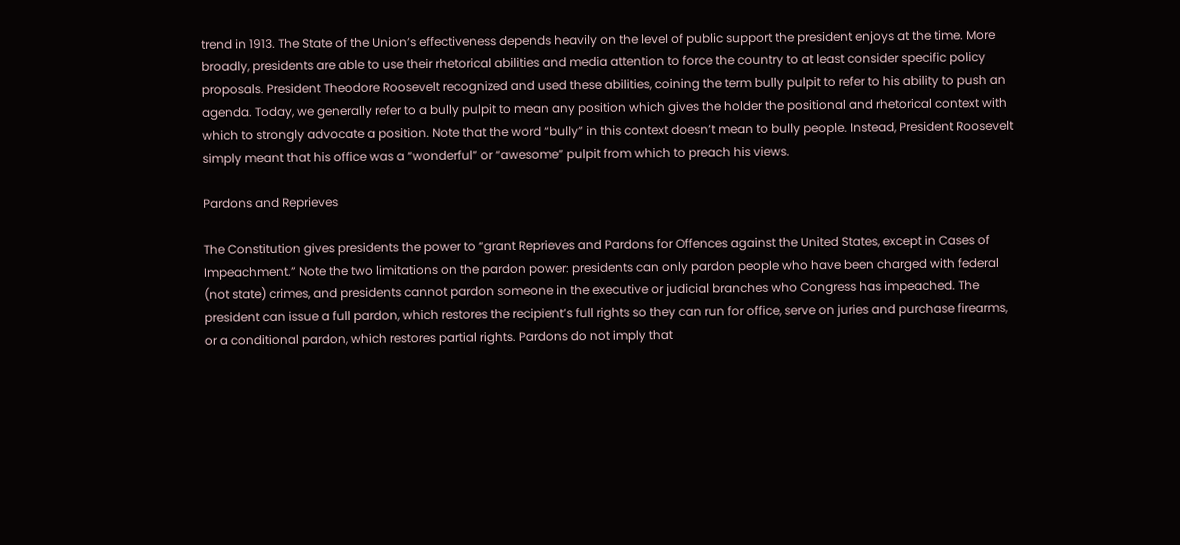trend in 1913. The State of the Union’s effectiveness depends heavily on the level of public support the president enjoys at the time. More broadly, presidents are able to use their rhetorical abilities and media attention to force the country to at least consider specific policy proposals. President Theodore Roosevelt recognized and used these abilities, coining the term bully pulpit to refer to his ability to push an agenda. Today, we generally refer to a bully pulpit to mean any position which gives the holder the positional and rhetorical context with which to strongly advocate a position. Note that the word “bully” in this context doesn’t mean to bully people. Instead, President Roosevelt simply meant that his office was a “wonderful” or “awesome” pulpit from which to preach his views.

Pardons and Reprieves

The Constitution gives presidents the power to “grant Reprieves and Pardons for Offences against the United States, except in Cases of Impeachment.” Note the two limitations on the pardon power: presidents can only pardon people who have been charged with federal (not state) crimes, and presidents cannot pardon someone in the executive or judicial branches who Congress has impeached. The president can issue a full pardon, which restores the recipient’s full rights so they can run for office, serve on juries and purchase firearms, or a conditional pardon, which restores partial rights. Pardons do not imply that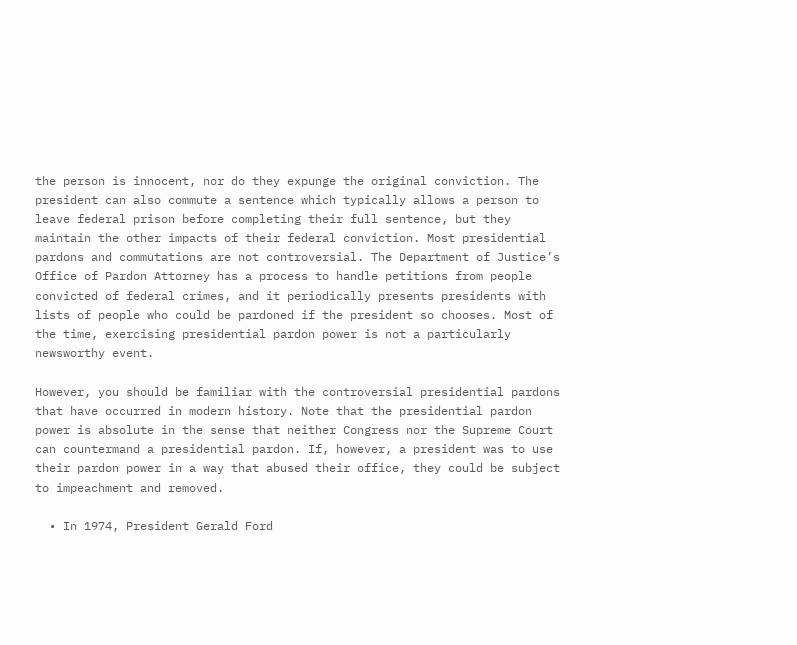the person is innocent, nor do they expunge the original conviction. The president can also commute a sentence which typically allows a person to leave federal prison before completing their full sentence, but they maintain the other impacts of their federal conviction. Most presidential pardons and commutations are not controversial. The Department of Justice’s Office of Pardon Attorney has a process to handle petitions from people convicted of federal crimes, and it periodically presents presidents with lists of people who could be pardoned if the president so chooses. Most of the time, exercising presidential pardon power is not a particularly newsworthy event.

However, you should be familiar with the controversial presidential pardons that have occurred in modern history. Note that the presidential pardon power is absolute in the sense that neither Congress nor the Supreme Court can countermand a presidential pardon. If, however, a president was to use their pardon power in a way that abused their office, they could be subject to impeachment and removed.

  • In 1974, President Gerald Ford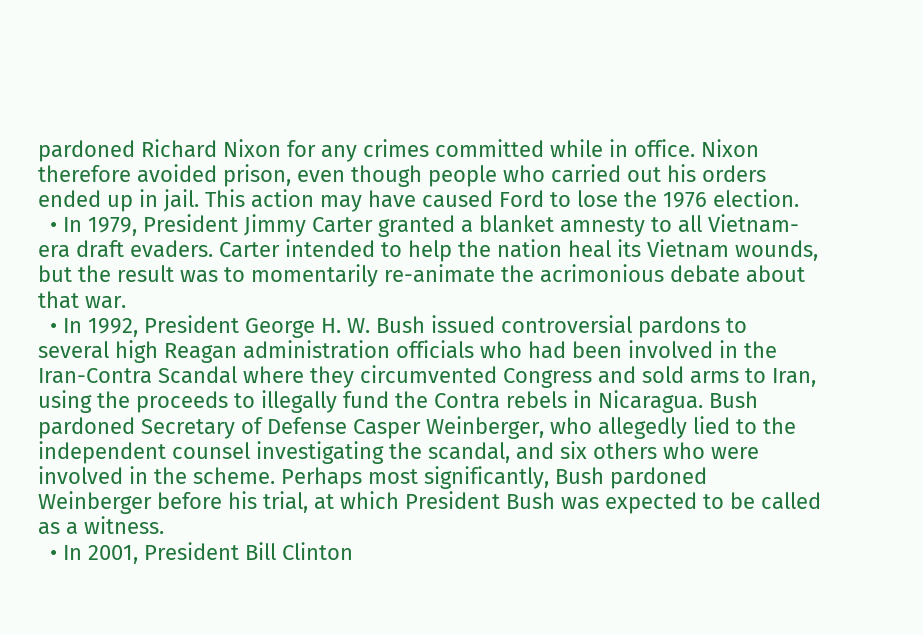pardoned Richard Nixon for any crimes committed while in office. Nixon therefore avoided prison, even though people who carried out his orders ended up in jail. This action may have caused Ford to lose the 1976 election.
  • In 1979, President Jimmy Carter granted a blanket amnesty to all Vietnam-era draft evaders. Carter intended to help the nation heal its Vietnam wounds, but the result was to momentarily re-animate the acrimonious debate about that war.
  • In 1992, President George H. W. Bush issued controversial pardons to several high Reagan administration officials who had been involved in the Iran-Contra Scandal where they circumvented Congress and sold arms to Iran, using the proceeds to illegally fund the Contra rebels in Nicaragua. Bush pardoned Secretary of Defense Casper Weinberger, who allegedly lied to the independent counsel investigating the scandal, and six others who were involved in the scheme. Perhaps most significantly, Bush pardoned Weinberger before his trial, at which President Bush was expected to be called as a witness.
  • In 2001, President Bill Clinton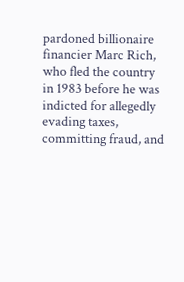pardoned billionaire financier Marc Rich, who fled the country in 1983 before he was indicted for allegedly evading taxes, committing fraud, and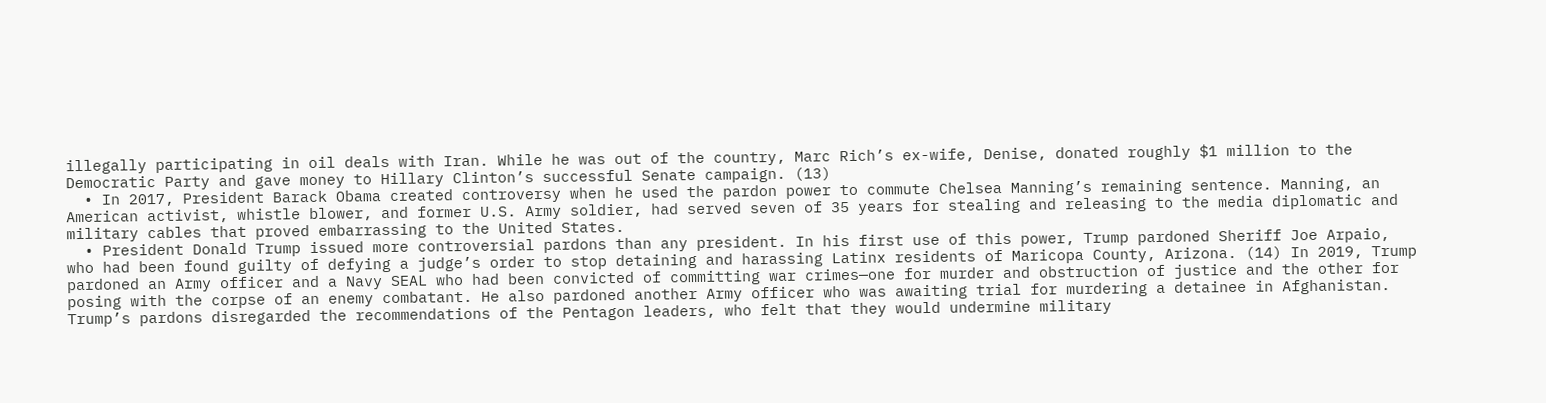illegally participating in oil deals with Iran. While he was out of the country, Marc Rich’s ex-wife, Denise, donated roughly $1 million to the Democratic Party and gave money to Hillary Clinton’s successful Senate campaign. (13)
  • In 2017, President Barack Obama created controversy when he used the pardon power to commute Chelsea Manning’s remaining sentence. Manning, an American activist, whistle blower, and former U.S. Army soldier, had served seven of 35 years for stealing and releasing to the media diplomatic and military cables that proved embarrassing to the United States.
  • President Donald Trump issued more controversial pardons than any president. In his first use of this power, Trump pardoned Sheriff Joe Arpaio, who had been found guilty of defying a judge’s order to stop detaining and harassing Latinx residents of Maricopa County, Arizona. (14) In 2019, Trump pardoned an Army officer and a Navy SEAL who had been convicted of committing war crimes—one for murder and obstruction of justice and the other for posing with the corpse of an enemy combatant. He also pardoned another Army officer who was awaiting trial for murdering a detainee in Afghanistan. Trump’s pardons disregarded the recommendations of the Pentagon leaders, who felt that they would undermine military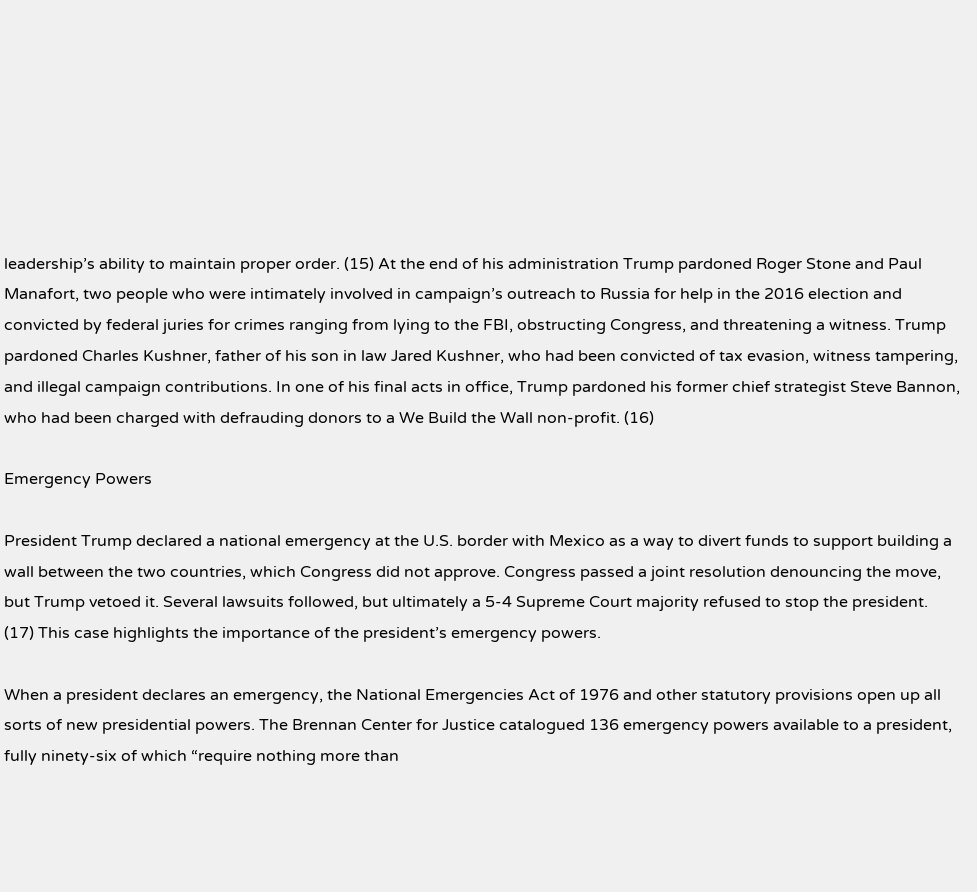leadership’s ability to maintain proper order. (15) At the end of his administration Trump pardoned Roger Stone and Paul Manafort, two people who were intimately involved in campaign’s outreach to Russia for help in the 2016 election and convicted by federal juries for crimes ranging from lying to the FBI, obstructing Congress, and threatening a witness. Trump pardoned Charles Kushner, father of his son in law Jared Kushner, who had been convicted of tax evasion, witness tampering, and illegal campaign contributions. In one of his final acts in office, Trump pardoned his former chief strategist Steve Bannon, who had been charged with defrauding donors to a We Build the Wall non-profit. (16)

Emergency Powers

President Trump declared a national emergency at the U.S. border with Mexico as a way to divert funds to support building a wall between the two countries, which Congress did not approve. Congress passed a joint resolution denouncing the move, but Trump vetoed it. Several lawsuits followed, but ultimately a 5-4 Supreme Court majority refused to stop the president. (17) This case highlights the importance of the president’s emergency powers.

When a president declares an emergency, the National Emergencies Act of 1976 and other statutory provisions open up all sorts of new presidential powers. The Brennan Center for Justice catalogued 136 emergency powers available to a president, fully ninety-six of which “require nothing more than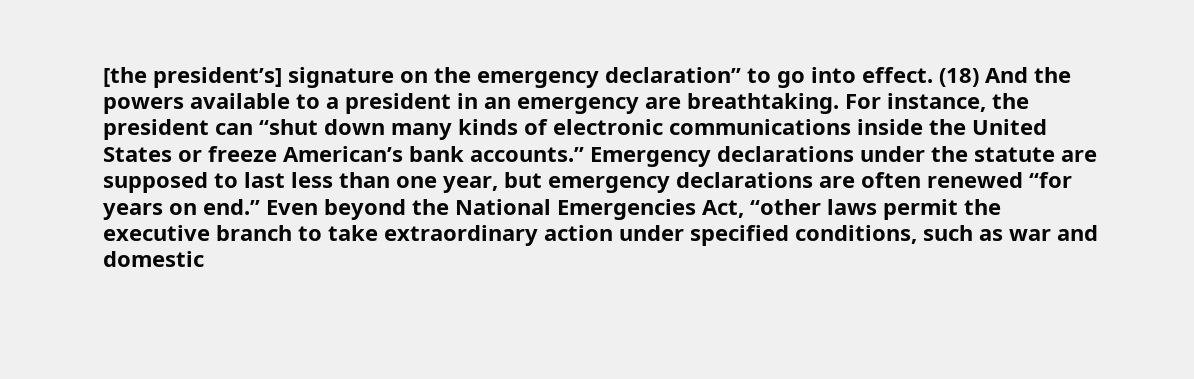[the president’s] signature on the emergency declaration” to go into effect. (18) And the powers available to a president in an emergency are breathtaking. For instance, the president can “shut down many kinds of electronic communications inside the United States or freeze American’s bank accounts.” Emergency declarations under the statute are supposed to last less than one year, but emergency declarations are often renewed “for years on end.” Even beyond the National Emergencies Act, “other laws permit the executive branch to take extraordinary action under specified conditions, such as war and domestic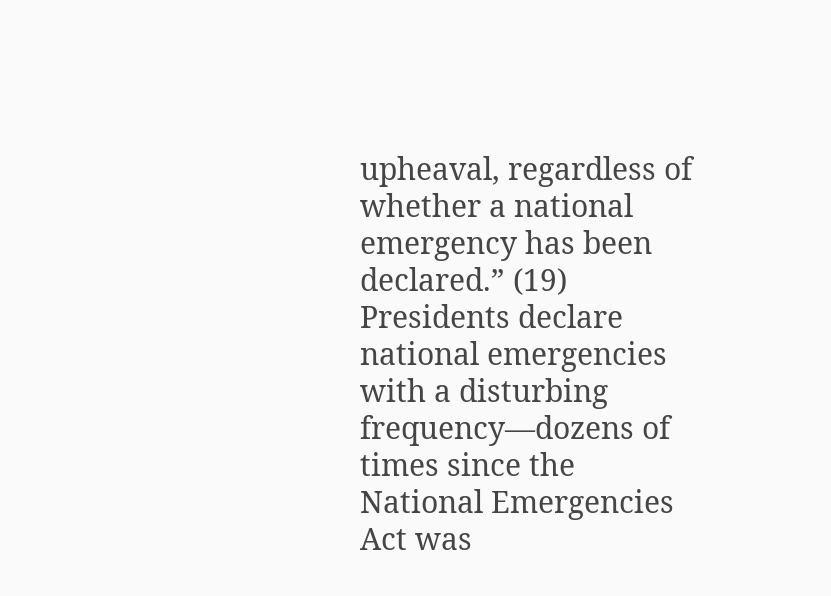upheaval, regardless of whether a national emergency has been declared.” (19) Presidents declare national emergencies with a disturbing frequency—dozens of times since the National Emergencies Act was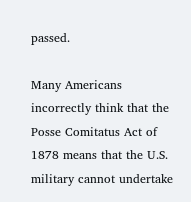passed.

Many Americans incorrectly think that the Posse Comitatus Act of 1878 means that the U.S. military cannot undertake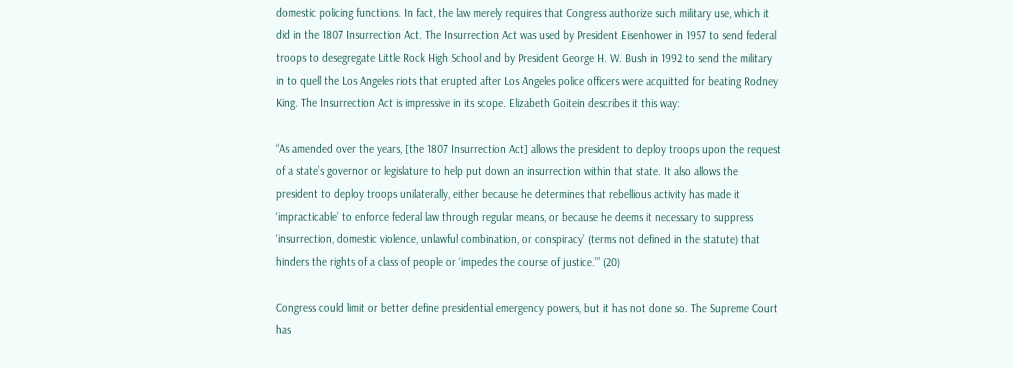domestic policing functions. In fact, the law merely requires that Congress authorize such military use, which it did in the 1807 Insurrection Act. The Insurrection Act was used by President Eisenhower in 1957 to send federal troops to desegregate Little Rock High School and by President George H. W. Bush in 1992 to send the military in to quell the Los Angeles riots that erupted after Los Angeles police officers were acquitted for beating Rodney King. The Insurrection Act is impressive in its scope. Elizabeth Goitein describes it this way:

“As amended over the years, [the 1807 Insurrection Act] allows the president to deploy troops upon the request of a state’s governor or legislature to help put down an insurrection within that state. It also allows the president to deploy troops unilaterally, either because he determines that rebellious activity has made it ‘impracticable’ to enforce federal law through regular means, or because he deems it necessary to suppress ‘insurrection, domestic violence, unlawful combination, or conspiracy’ (terms not defined in the statute) that hinders the rights of a class of people or ‘impedes the course of justice.’” (20)

Congress could limit or better define presidential emergency powers, but it has not done so. The Supreme Court has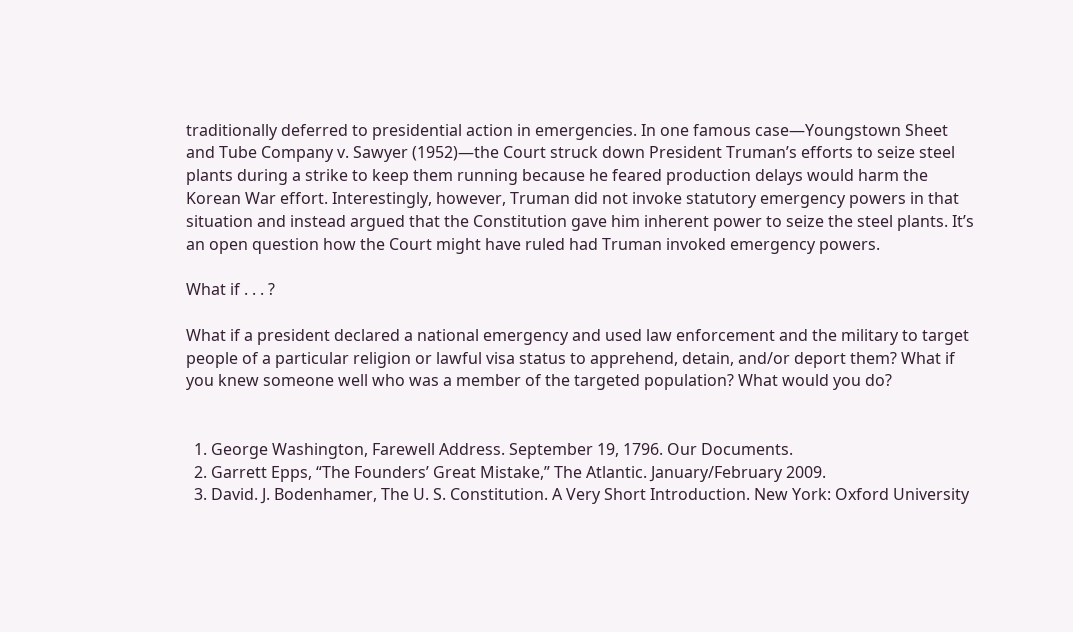traditionally deferred to presidential action in emergencies. In one famous case—Youngstown Sheet and Tube Company v. Sawyer (1952)—the Court struck down President Truman’s efforts to seize steel plants during a strike to keep them running because he feared production delays would harm the Korean War effort. Interestingly, however, Truman did not invoke statutory emergency powers in that situation and instead argued that the Constitution gave him inherent power to seize the steel plants. It’s an open question how the Court might have ruled had Truman invoked emergency powers.

What if . . . ?

What if a president declared a national emergency and used law enforcement and the military to target people of a particular religion or lawful visa status to apprehend, detain, and/or deport them? What if you knew someone well who was a member of the targeted population? What would you do?


  1. George Washington, Farewell Address. September 19, 1796. Our Documents.
  2. Garrett Epps, “The Founders’ Great Mistake,” The Atlantic. January/February 2009.
  3. David. J. Bodenhamer, The U. S. Constitution. A Very Short Introduction. New York: Oxford University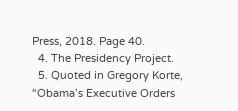Press, 2018. Page 40.
  4. The Presidency Project.
  5. Quoted in Gregory Korte, “Obama’s Executive Orders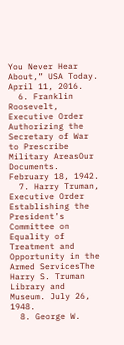You Never Hear About,” USA Today. April 11, 2016.
  6. Franklin Roosevelt, Executive Order Authorizing the Secretary of War to Prescribe Military AreasOur Documents. February 18, 1942.
  7. Harry Truman, Executive Order Establishing the President’s Committee on Equality of Treatment and Opportunity in the Armed ServicesThe Harry S. Truman Library and Museum. July 26, 1948.
  8. George W.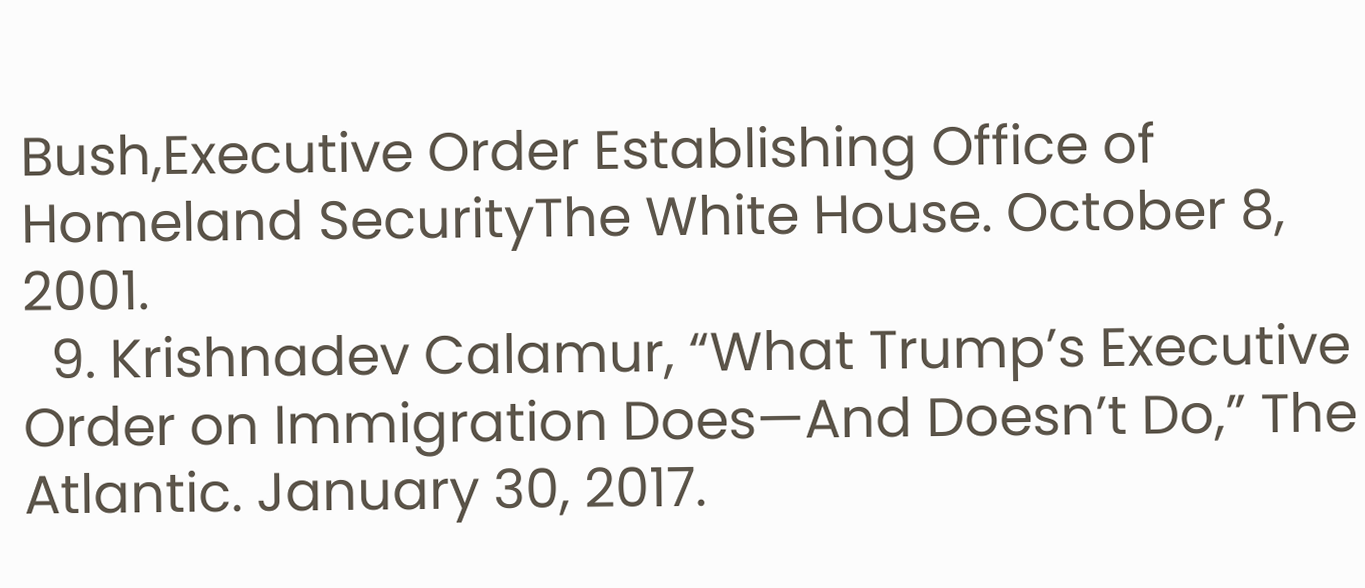Bush,Executive Order Establishing Office of Homeland SecurityThe White House. October 8, 2001.
  9. Krishnadev Calamur, “What Trump’s Executive Order on Immigration Does—And Doesn’t Do,” The Atlantic. January 30, 2017.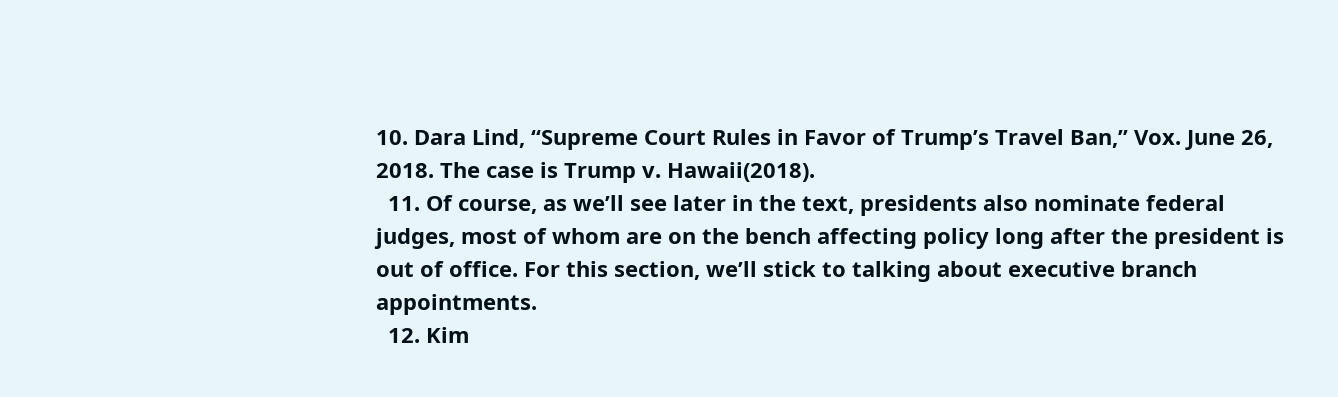10. Dara Lind, “Supreme Court Rules in Favor of Trump’s Travel Ban,” Vox. June 26, 2018. The case is Trump v. Hawaii(2018).
  11. Of course, as we’ll see later in the text, presidents also nominate federal judges, most of whom are on the bench affecting policy long after the president is out of office. For this section, we’ll stick to talking about executive branch appointments.
  12. Kim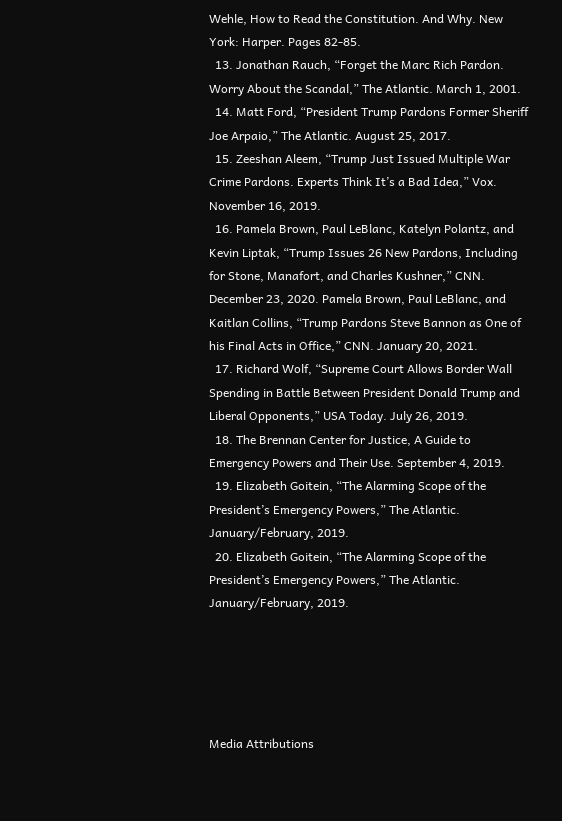Wehle, How to Read the Constitution. And Why. New York: Harper. Pages 82-85.
  13. Jonathan Rauch, “Forget the Marc Rich Pardon. Worry About the Scandal,” The Atlantic. March 1, 2001.
  14. Matt Ford, “President Trump Pardons Former Sheriff Joe Arpaio,” The Atlantic. August 25, 2017.
  15. Zeeshan Aleem, “Trump Just Issued Multiple War Crime Pardons. Experts Think It’s a Bad Idea,” Vox. November 16, 2019.
  16. Pamela Brown, Paul LeBlanc, Katelyn Polantz, and Kevin Liptak, “Trump Issues 26 New Pardons, Including for Stone, Manafort, and Charles Kushner,” CNN. December 23, 2020. Pamela Brown, Paul LeBlanc, and Kaitlan Collins, “Trump Pardons Steve Bannon as One of his Final Acts in Office,” CNN. January 20, 2021.
  17. Richard Wolf, “Supreme Court Allows Border Wall Spending in Battle Between President Donald Trump and Liberal Opponents,” USA Today. July 26, 2019.
  18. The Brennan Center for Justice, A Guide to Emergency Powers and Their Use. September 4, 2019.
  19. Elizabeth Goitein, “The Alarming Scope of the President’s Emergency Powers,” The Atlantic. January/February, 2019.
  20. Elizabeth Goitein, “The Alarming Scope of the President’s Emergency Powers,” The Atlantic. January/February, 2019.





Media Attributions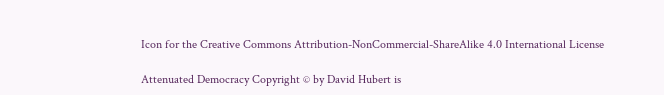Icon for the Creative Commons Attribution-NonCommercial-ShareAlike 4.0 International License

Attenuated Democracy Copyright © by David Hubert is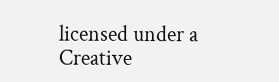licensed under a Creative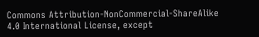Commons Attribution-NonCommercial-ShareAlike 4.0 International License, except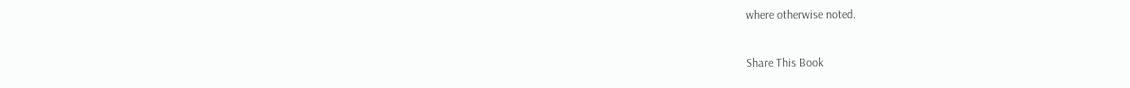where otherwise noted.

Share This Book